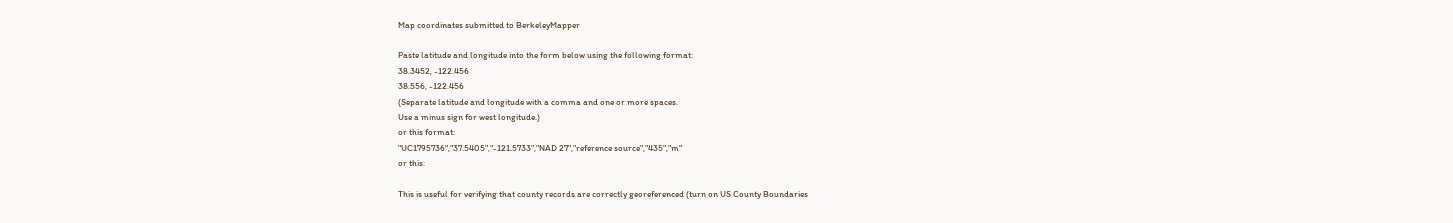Map coordinates submitted to BerkeleyMapper

Paste latitude and longitude into the form below using the following format:
38.3452, -122.456
38.556, -122.456
(Separate latitude and longitude with a comma and one or more spaces.
Use a minus sign for west longitude.)
or this format:
"UC1795736","37.5405","-121.5733","NAD 27","reference source","435","m"
or this:

This is useful for verifying that county records are correctly georeferenced (turn on US County Boundaries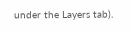under the Layers tab).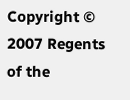Copyright © 2007 Regents of the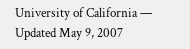University of California — Updated May 9, 2007